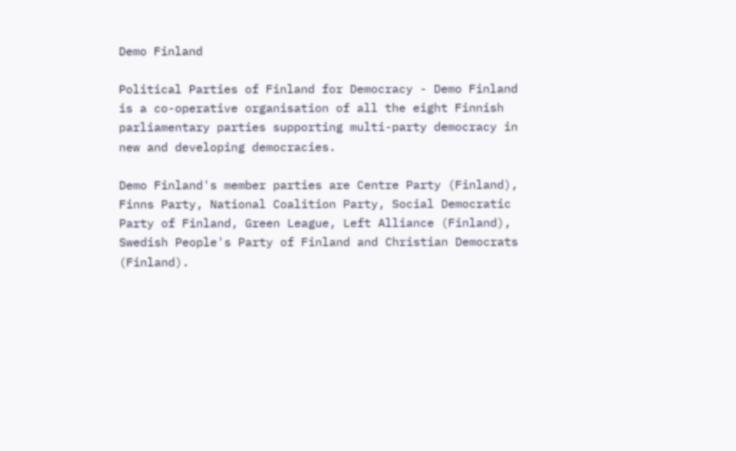Demo Finland

Political Parties of Finland for Democracy - Demo Finland is a co-operative organisation of all the eight Finnish parliamentary parties supporting multi-party democracy in new and developing democracies.

Demo Finland's member parties are Centre Party (Finland), Finns Party, National Coalition Party, Social Democratic Party of Finland, Green League, Left Alliance (Finland), Swedish People's Party of Finland and Christian Democrats (Finland).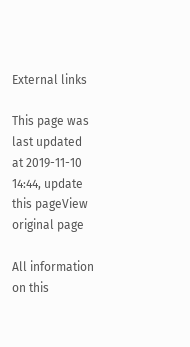External links

This page was last updated at 2019-11-10 14:44, update this pageView original page

All information on this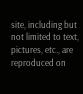site, including but not limited to text, pictures, etc., are reproduced on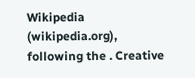Wikipedia (wikipedia.org), following the . Creative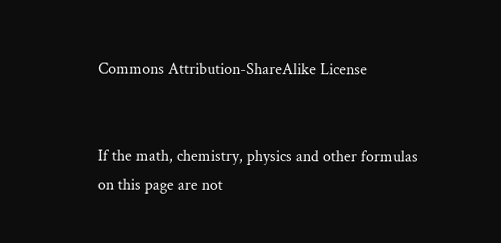Commons Attribution-ShareAlike License


If the math, chemistry, physics and other formulas on this page are not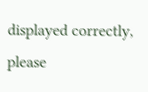displayed correctly, please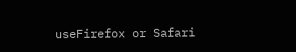useFirefox or Safari